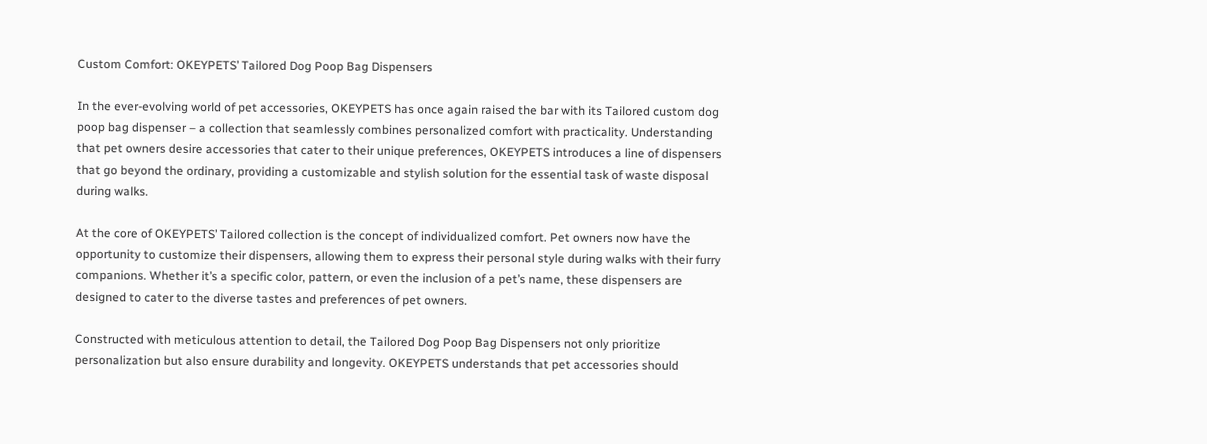Custom Comfort: OKEYPETS’ Tailored Dog Poop Bag Dispensers

In the ever-evolving world of pet accessories, OKEYPETS has once again raised the bar with its Tailored custom dog poop bag dispenser – a collection that seamlessly combines personalized comfort with practicality. Understanding that pet owners desire accessories that cater to their unique preferences, OKEYPETS introduces a line of dispensers that go beyond the ordinary, providing a customizable and stylish solution for the essential task of waste disposal during walks.

At the core of OKEYPETS’ Tailored collection is the concept of individualized comfort. Pet owners now have the opportunity to customize their dispensers, allowing them to express their personal style during walks with their furry companions. Whether it’s a specific color, pattern, or even the inclusion of a pet’s name, these dispensers are designed to cater to the diverse tastes and preferences of pet owners.

Constructed with meticulous attention to detail, the Tailored Dog Poop Bag Dispensers not only prioritize personalization but also ensure durability and longevity. OKEYPETS understands that pet accessories should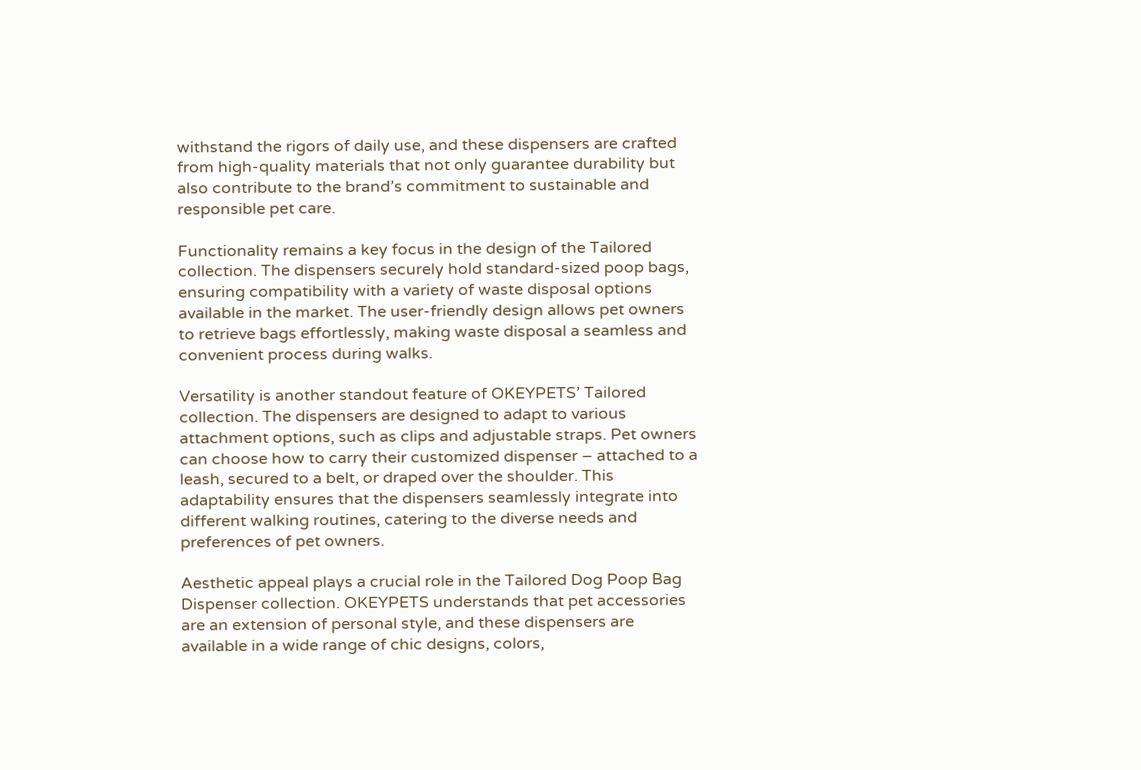withstand the rigors of daily use, and these dispensers are crafted from high-quality materials that not only guarantee durability but also contribute to the brand’s commitment to sustainable and responsible pet care.

Functionality remains a key focus in the design of the Tailored collection. The dispensers securely hold standard-sized poop bags, ensuring compatibility with a variety of waste disposal options available in the market. The user-friendly design allows pet owners to retrieve bags effortlessly, making waste disposal a seamless and convenient process during walks.

Versatility is another standout feature of OKEYPETS’ Tailored collection. The dispensers are designed to adapt to various attachment options, such as clips and adjustable straps. Pet owners can choose how to carry their customized dispenser – attached to a leash, secured to a belt, or draped over the shoulder. This adaptability ensures that the dispensers seamlessly integrate into different walking routines, catering to the diverse needs and preferences of pet owners.

Aesthetic appeal plays a crucial role in the Tailored Dog Poop Bag Dispenser collection. OKEYPETS understands that pet accessories are an extension of personal style, and these dispensers are available in a wide range of chic designs, colors,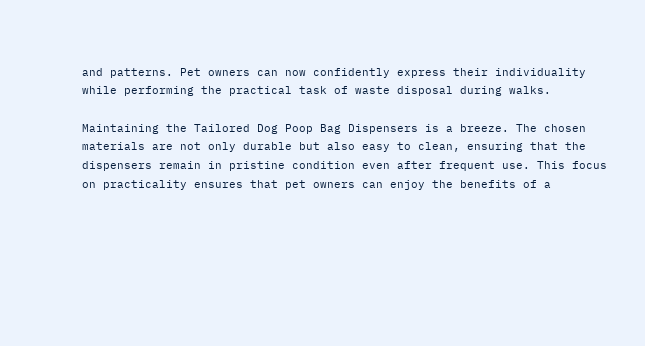and patterns. Pet owners can now confidently express their individuality while performing the practical task of waste disposal during walks.

Maintaining the Tailored Dog Poop Bag Dispensers is a breeze. The chosen materials are not only durable but also easy to clean, ensuring that the dispensers remain in pristine condition even after frequent use. This focus on practicality ensures that pet owners can enjoy the benefits of a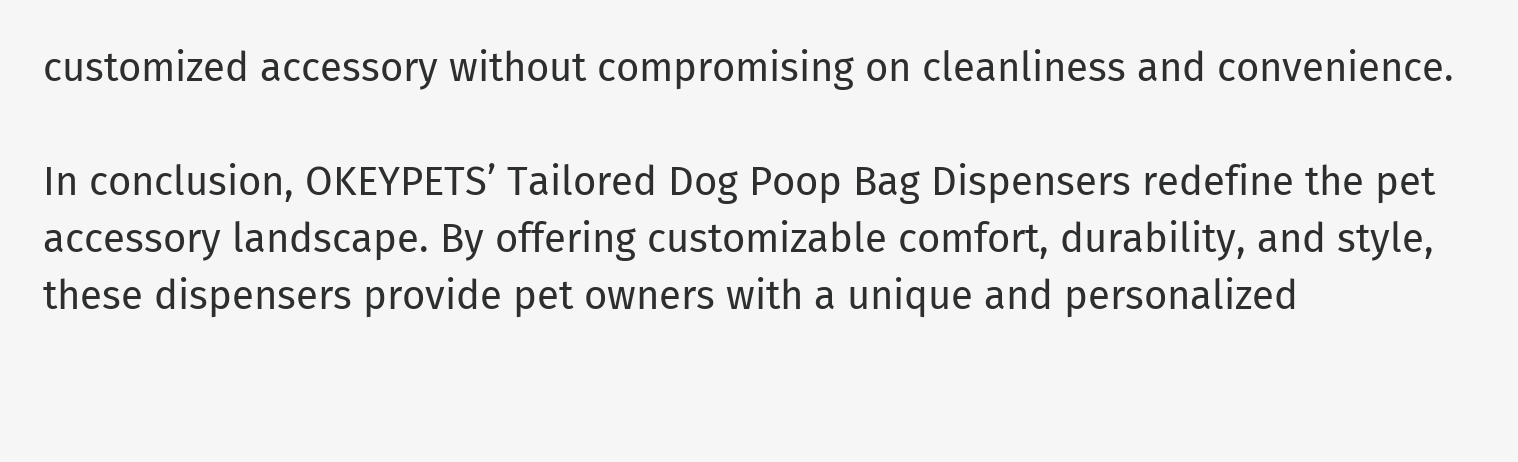customized accessory without compromising on cleanliness and convenience.

In conclusion, OKEYPETS’ Tailored Dog Poop Bag Dispensers redefine the pet accessory landscape. By offering customizable comfort, durability, and style, these dispensers provide pet owners with a unique and personalized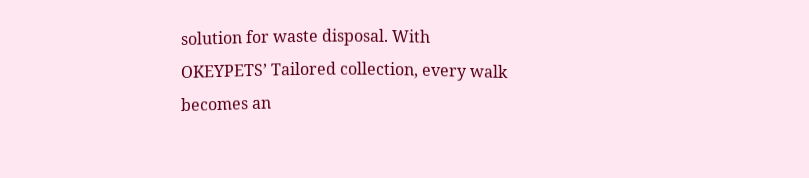solution for waste disposal. With OKEYPETS’ Tailored collection, every walk becomes an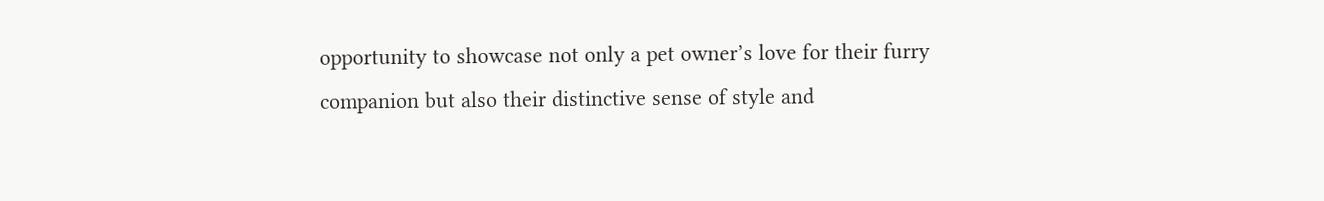opportunity to showcase not only a pet owner’s love for their furry companion but also their distinctive sense of style and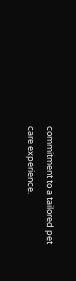commitment to a tailored pet care experience.